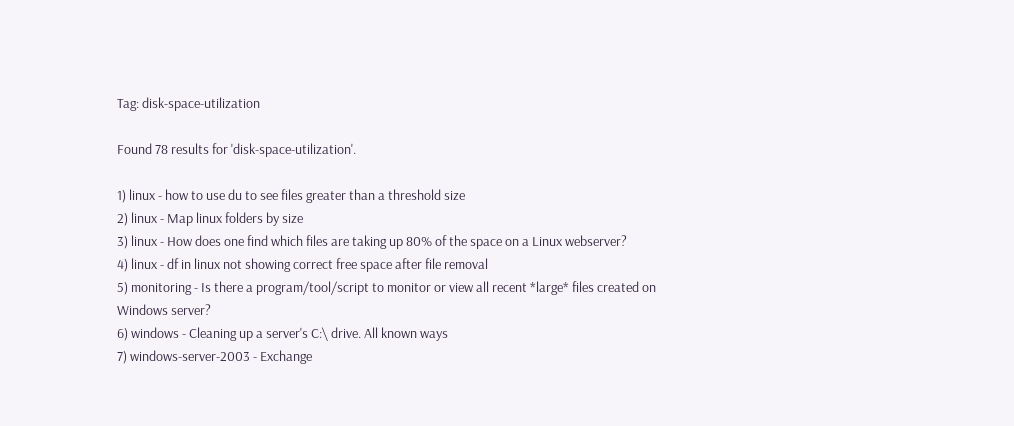Tag: disk-space-utilization

Found 78 results for 'disk-space-utilization'.

1) linux - how to use du to see files greater than a threshold size
2) linux - Map linux folders by size
3) linux - How does one find which files are taking up 80% of the space on a Linux webserver?
4) linux - df in linux not showing correct free space after file removal
5) monitoring - Is there a program/tool/script to monitor or view all recent *large* files created on Windows server?
6) windows - Cleaning up a server's C:\ drive. All known ways
7) windows-server-2003 - Exchange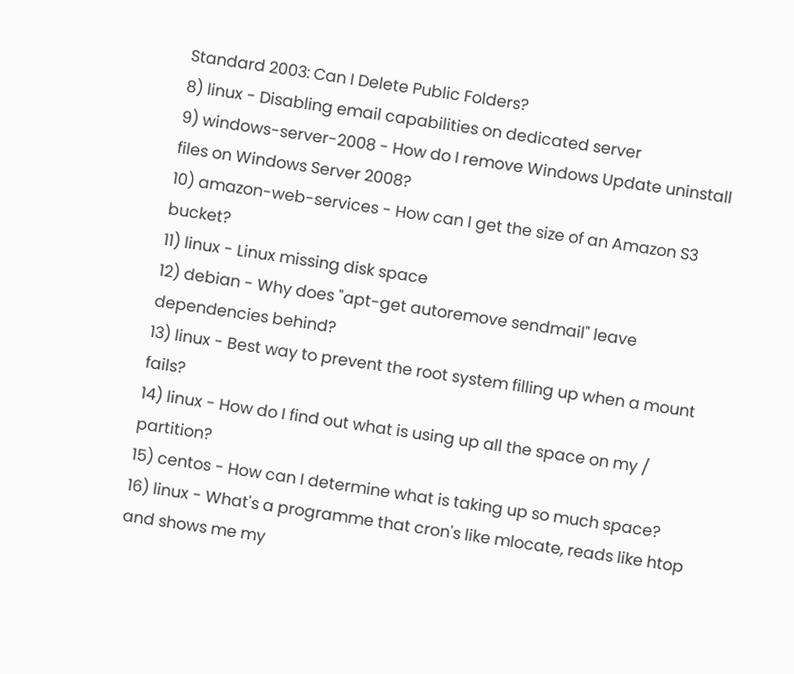Standard 2003: Can I Delete Public Folders?
8) linux - Disabling email capabilities on dedicated server
9) windows-server-2008 - How do I remove Windows Update uninstall files on Windows Server 2008?
10) amazon-web-services - How can I get the size of an Amazon S3 bucket?
11) linux - Linux missing disk space
12) debian - Why does "apt-get autoremove sendmail" leave dependencies behind?
13) linux - Best way to prevent the root system filling up when a mount fails?
14) linux - How do I find out what is using up all the space on my / partition?
15) centos - How can I determine what is taking up so much space?
16) linux - What's a programme that cron's like mlocate, reads like htop and shows me my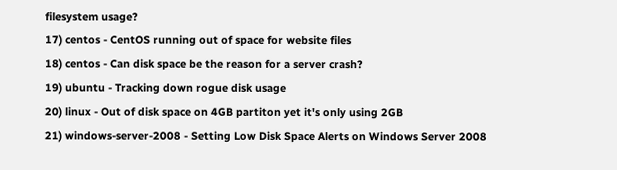filesystem usage?
17) centos - CentOS running out of space for website files
18) centos - Can disk space be the reason for a server crash?
19) ubuntu - Tracking down rogue disk usage
20) linux - Out of disk space on 4GB partiton yet it's only using 2GB
21) windows-server-2008 - Setting Low Disk Space Alerts on Windows Server 2008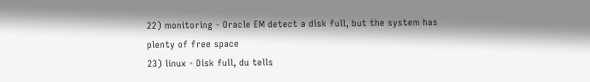22) monitoring - Oracle EM detect a disk full, but the system has plenty of free space
23) linux - Disk full, du tells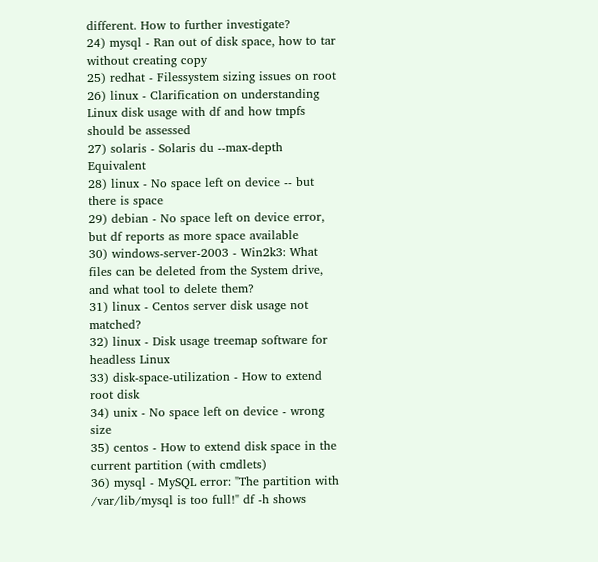different. How to further investigate?
24) mysql - Ran out of disk space, how to tar without creating copy
25) redhat - Filessystem sizing issues on root
26) linux - Clarification on understanding Linux disk usage with df and how tmpfs should be assessed
27) solaris - Solaris du --max-depth Equivalent
28) linux - No space left on device -- but there is space
29) debian - No space left on device error, but df reports as more space available
30) windows-server-2003 - Win2k3: What files can be deleted from the System drive, and what tool to delete them?
31) linux - Centos server disk usage not matched?
32) linux - Disk usage treemap software for headless Linux
33) disk-space-utilization - How to extend root disk
34) unix - No space left on device - wrong size
35) centos - How to extend disk space in the current partition (with cmdlets)
36) mysql - MySQL error: "The partition with /var/lib/mysql is too full!" df -h shows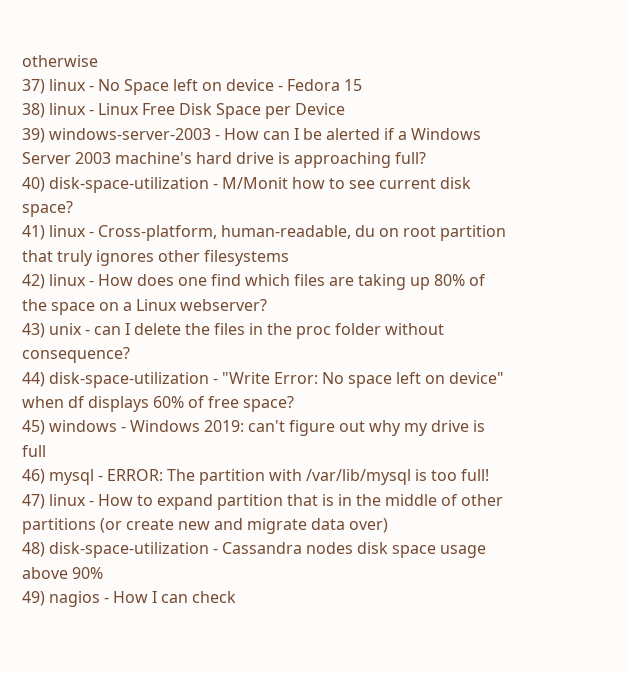otherwise
37) linux - No Space left on device - Fedora 15
38) linux - Linux Free Disk Space per Device
39) windows-server-2003 - How can I be alerted if a Windows Server 2003 machine's hard drive is approaching full?
40) disk-space-utilization - M/Monit how to see current disk space?
41) linux - Cross-platform, human-readable, du on root partition that truly ignores other filesystems
42) linux - How does one find which files are taking up 80% of the space on a Linux webserver?
43) unix - can I delete the files in the proc folder without consequence?
44) disk-space-utilization - "Write Error: No space left on device" when df displays 60% of free space?
45) windows - Windows 2019: can't figure out why my drive is full
46) mysql - ERROR: The partition with /var/lib/mysql is too full!
47) linux - How to expand partition that is in the middle of other partitions (or create new and migrate data over)
48) disk-space-utilization - Cassandra nodes disk space usage above 90%
49) nagios - How I can check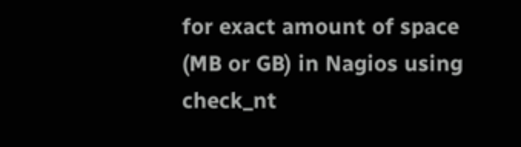for exact amount of space (MB or GB) in Nagios using check_nt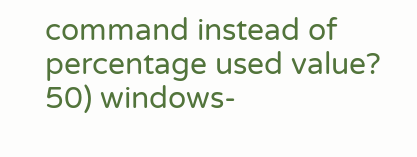command instead of percentage used value?
50) windows-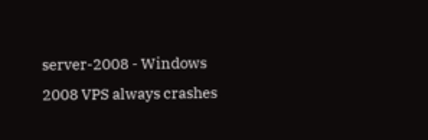server-2008 - Windows 2008 VPS always crashes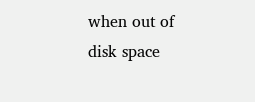when out of disk space